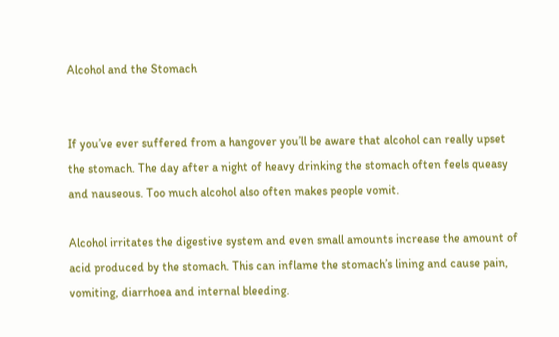Alcohol and the Stomach


If you’ve ever suffered from a hangover you’ll be aware that alcohol can really upset the stomach. The day after a night of heavy drinking the stomach often feels queasy and nauseous. Too much alcohol also often makes people vomit.

Alcohol irritates the digestive system and even small amounts increase the amount of acid produced by the stomach. This can inflame the stomach’s lining and cause pain, vomiting, diarrhoea and internal bleeding.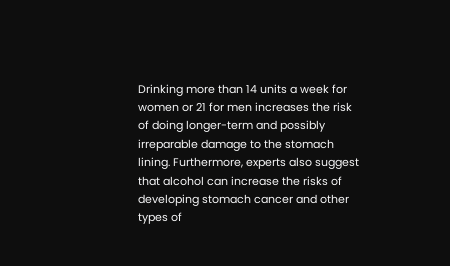Drinking more than 14 units a week for women or 21 for men increases the risk of doing longer-term and possibly irreparable damage to the stomach lining. Furthermore, experts also suggest that alcohol can increase the risks of developing stomach cancer and other types of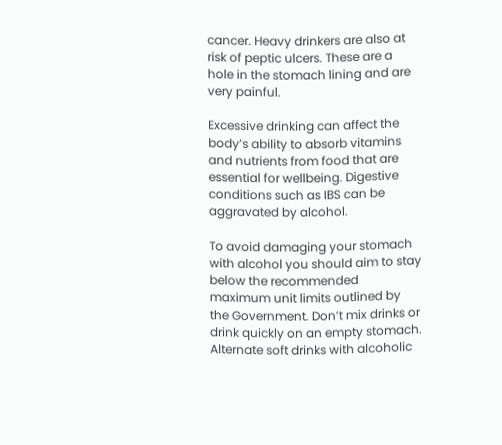cancer. Heavy drinkers are also at risk of peptic ulcers. These are a hole in the stomach lining and are very painful.

Excessive drinking can affect the body’s ability to absorb vitamins and nutrients from food that are essential for wellbeing. Digestive conditions such as IBS can be aggravated by alcohol.

To avoid damaging your stomach with alcohol you should aim to stay below the recommended maximum unit limits outlined by the Government. Don’t mix drinks or drink quickly on an empty stomach. Alternate soft drinks with alcoholic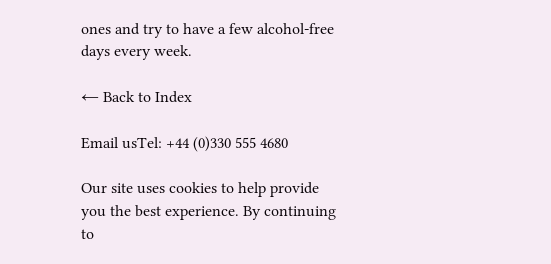ones and try to have a few alcohol-free days every week.

← Back to Index

Email usTel: +44 (0)330 555 4680

Our site uses cookies to help provide you the best experience. By continuing to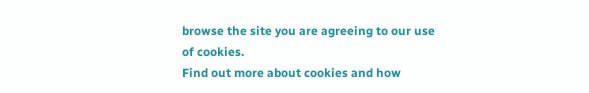browse the site you are agreeing to our use of cookies.
Find out more about cookies and how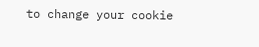to change your cookie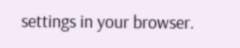settings in your browser.